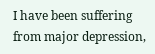I have been suffering from major depression,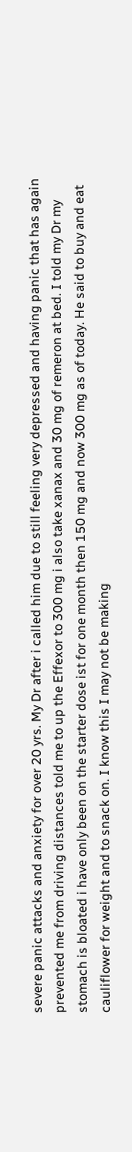severe panic attacks and anxiety for over 20 yrs. My Dr after i called him due to still feeling very depressed and having panic that has again prevented me from driving distances told me to up the Effexor to 300 mg i also take xanax and 30 mg of remeron at bed. I told my Dr my stomach is bloated i have only been on the starter dose ist for one month then 150 mg and now 300 mg as of today. He said to buy and eat cauliflower for weight and to snack on. I know this I may not be making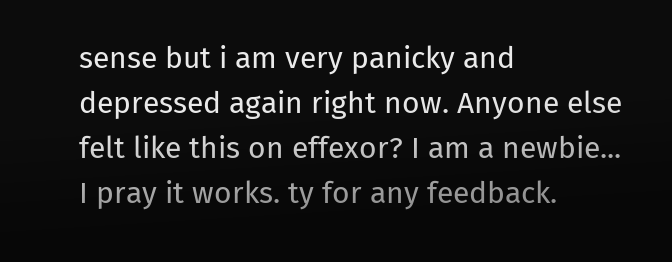sense but i am very panicky and depressed again right now. Anyone else felt like this on effexor? I am a newbie... I pray it works. ty for any feedback.